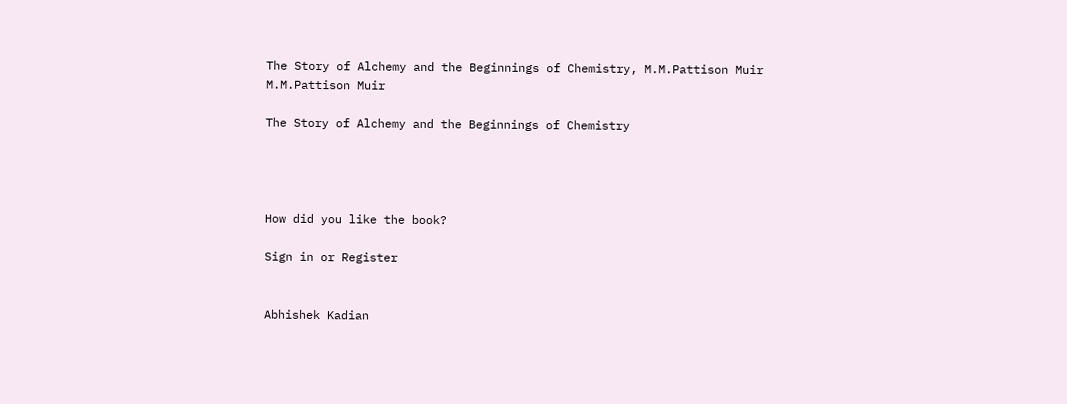The Story of Alchemy and the Beginnings of Chemistry, M.M.Pattison Muir
M.M.Pattison Muir

The Story of Alchemy and the Beginnings of Chemistry




How did you like the book?

Sign in or Register


Abhishek Kadian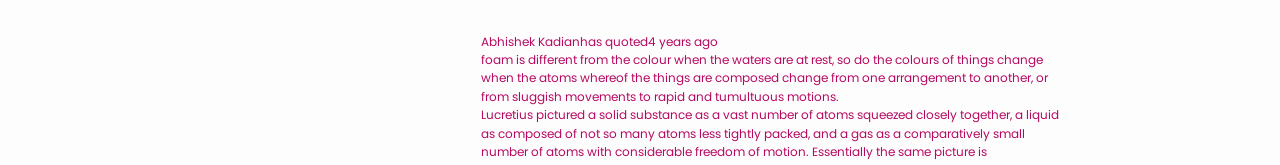Abhishek Kadianhas quoted4 years ago
foam is different from the colour when the waters are at rest, so do the colours of things change when the atoms whereof the things are composed change from one arrangement to another, or from sluggish movements to rapid and tumultuous motions.
Lucretius pictured a solid substance as a vast number of atoms squeezed closely together, a liquid as composed of not so many atoms less tightly packed, and a gas as a comparatively small number of atoms with considerable freedom of motion. Essentially the same picture is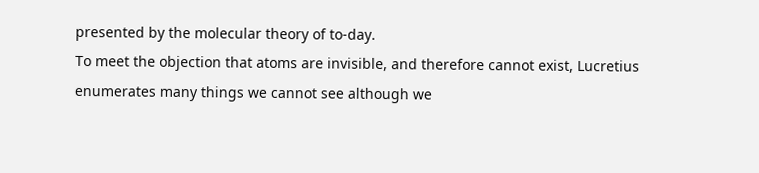presented by the molecular theory of to-day.
To meet the objection that atoms are invisible, and therefore cannot exist, Lucretius enumerates many things we cannot see although we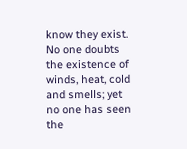know they exist. No one doubts the existence of winds, heat, cold and smells; yet no one has seen the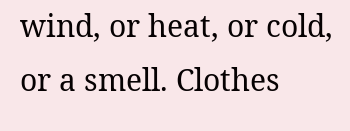wind, or heat, or cold, or a smell. Clothes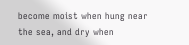become moist when hung near the sea, and dry when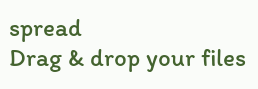spread
Drag & drop your files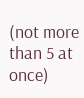(not more than 5 at once)